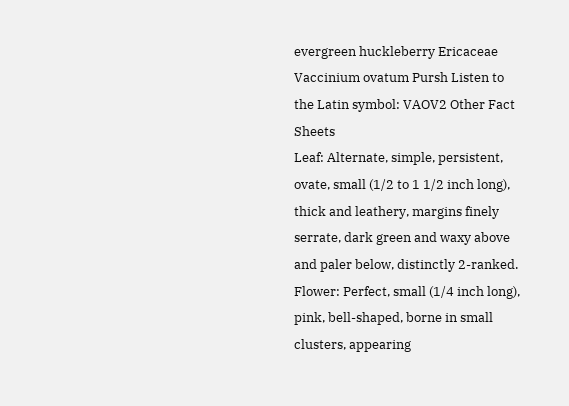evergreen huckleberry Ericaceae Vaccinium ovatum Pursh Listen to the Latin symbol: VAOV2 Other Fact Sheets
Leaf: Alternate, simple, persistent, ovate, small (1/2 to 1 1/2 inch long), thick and leathery, margins finely serrate, dark green and waxy above and paler below, distinctly 2-ranked.
Flower: Perfect, small (1/4 inch long), pink, bell-shaped, borne in small clusters, appearing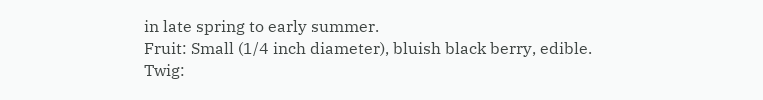in late spring to early summer.
Fruit: Small (1/4 inch diameter), bluish black berry, edible.
Twig: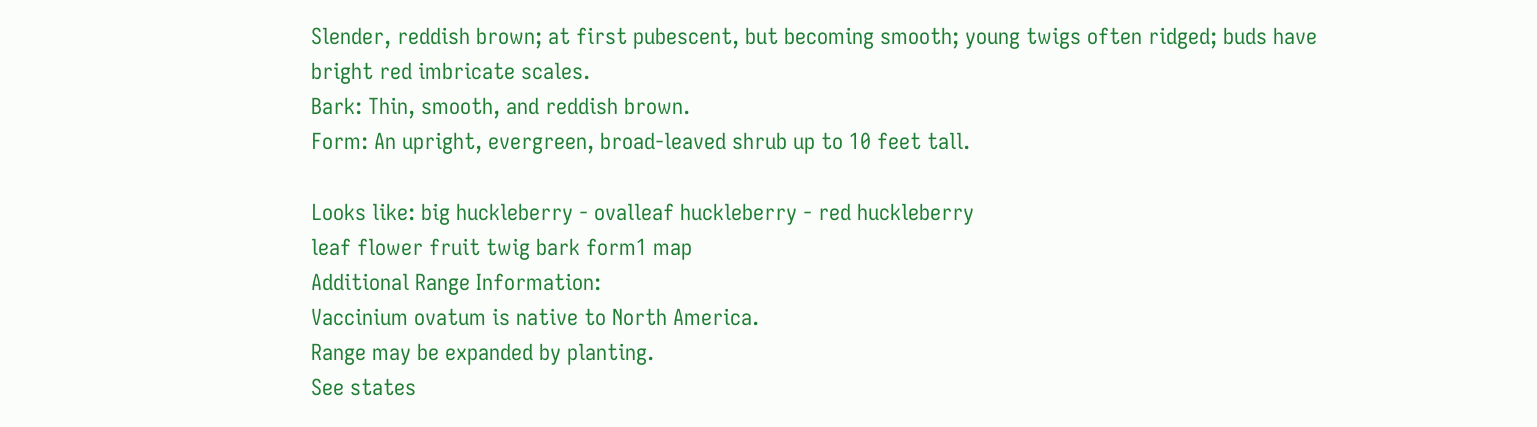Slender, reddish brown; at first pubescent, but becoming smooth; young twigs often ridged; buds have bright red imbricate scales.
Bark: Thin, smooth, and reddish brown.
Form: An upright, evergreen, broad-leaved shrub up to 10 feet tall.

Looks like: big huckleberry - ovalleaf huckleberry - red huckleberry
leaf flower fruit twig bark form1 map
Additional Range Information:
Vaccinium ovatum is native to North America.
Range may be expanded by planting.
See states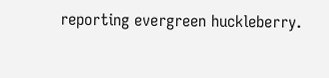reporting evergreen huckleberry.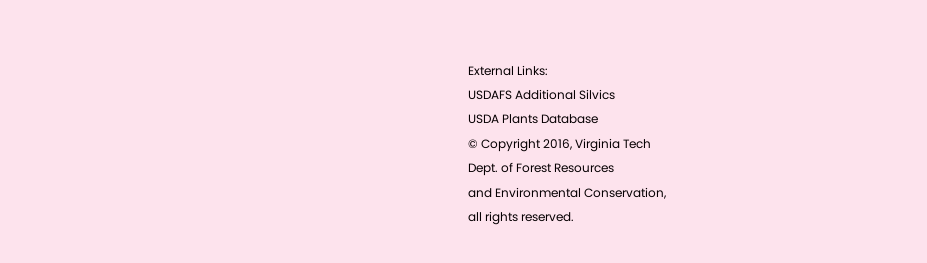External Links:
USDAFS Additional Silvics
USDA Plants Database
© Copyright 2016, Virginia Tech
Dept. of Forest Resources
and Environmental Conservation,
all rights reserved.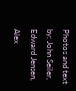Photos and text by: John Seiler,
Edward Jensen, Alex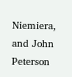Niemiera,
and John Peterson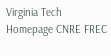Virginia Tech Homepage CNRE FREC